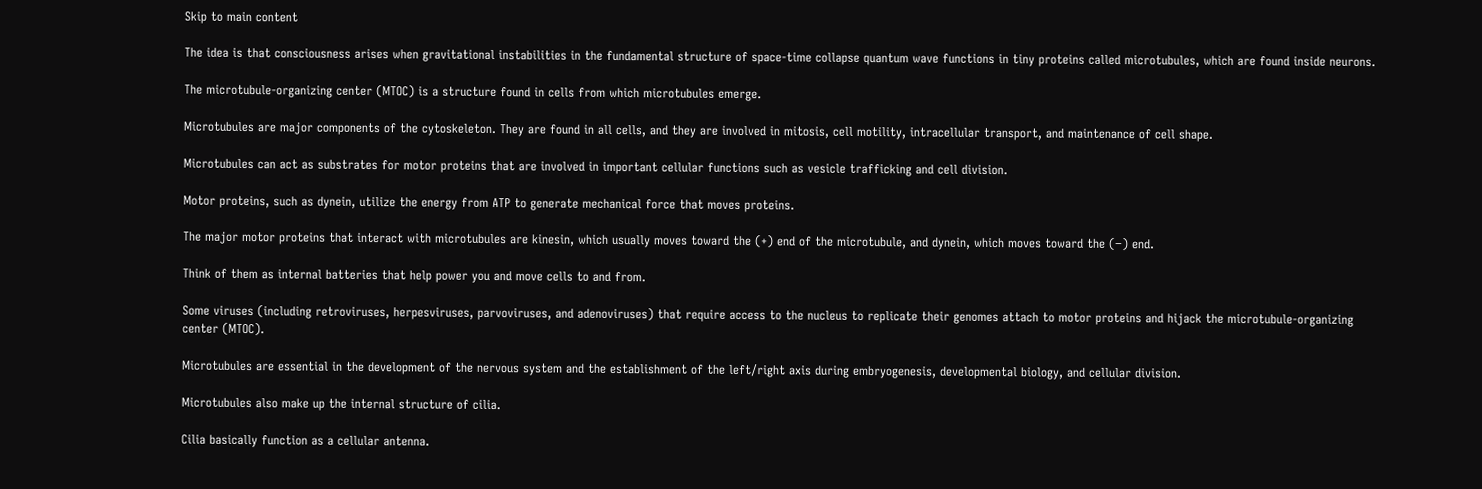Skip to main content

The idea is that consciousness arises when gravitational instabilities in the fundamental structure of space-time collapse quantum wave functions in tiny proteins called microtubules, which are found inside neurons.

The microtubule-organizing center (MTOC) is a structure found in cells from which microtubules emerge.

Microtubules are major components of the cytoskeleton. They are found in all cells, and they are involved in mitosis, cell motility, intracellular transport, and maintenance of cell shape.

Microtubules can act as substrates for motor proteins that are involved in important cellular functions such as vesicle trafficking and cell division.

Motor proteins, such as dynein, utilize the energy from ATP to generate mechanical force that moves proteins.

The major motor proteins that interact with microtubules are kinesin, which usually moves toward the (+) end of the microtubule, and dynein, which moves toward the (−) end.

Think of them as internal batteries that help power you and move cells to and from.

Some viruses (including retroviruses, herpesviruses, parvoviruses, and adenoviruses) that require access to the nucleus to replicate their genomes attach to motor proteins and hijack the microtubule-organizing center (MTOC).

Microtubules are essential in the development of the nervous system and the establishment of the left/right axis during embryogenesis, developmental biology, and cellular division.

Microtubules also make up the internal structure of cilia.

Cilia basically function as a cellular antenna.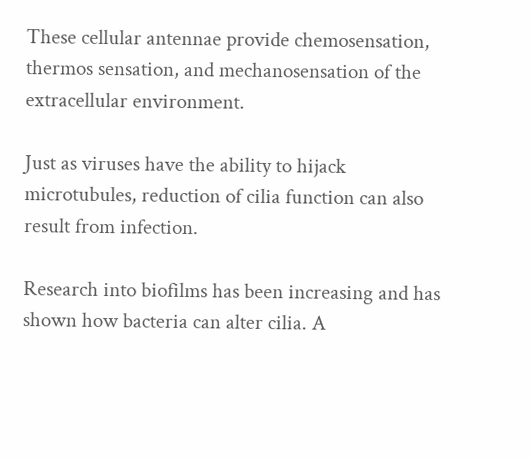These cellular antennae provide chemosensation, thermos sensation, and mechanosensation of the extracellular environment.

Just as viruses have the ability to hijack microtubules, reduction of cilia function can also result from infection.

Research into biofilms has been increasing and has shown how bacteria can alter cilia. A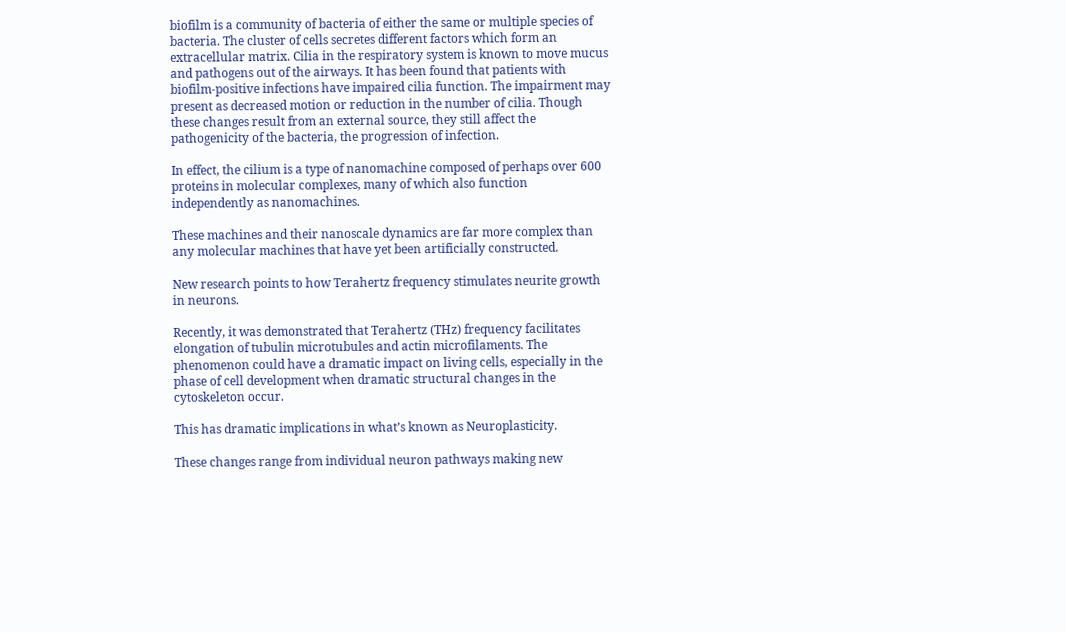biofilm is a community of bacteria of either the same or multiple species of bacteria. The cluster of cells secretes different factors which form an extracellular matrix. Cilia in the respiratory system is known to move mucus and pathogens out of the airways. It has been found that patients with biofilm-positive infections have impaired cilia function. The impairment may present as decreased motion or reduction in the number of cilia. Though these changes result from an external source, they still affect the pathogenicity of the bacteria, the progression of infection.

In effect, the cilium is a type of nanomachine composed of perhaps over 600 proteins in molecular complexes, many of which also function independently as nanomachines.

These machines and their nanoscale dynamics are far more complex than any molecular machines that have yet been artificially constructed.

New research points to how Terahertz frequency stimulates neurite growth in neurons.

Recently, it was demonstrated that Terahertz (THz) frequency facilitates elongation of tubulin microtubules and actin microfilaments. The phenomenon could have a dramatic impact on living cells, especially in the phase of cell development when dramatic structural changes in the cytoskeleton occur.

This has dramatic implications in what’s known as Neuroplasticity.

These changes range from individual neuron pathways making new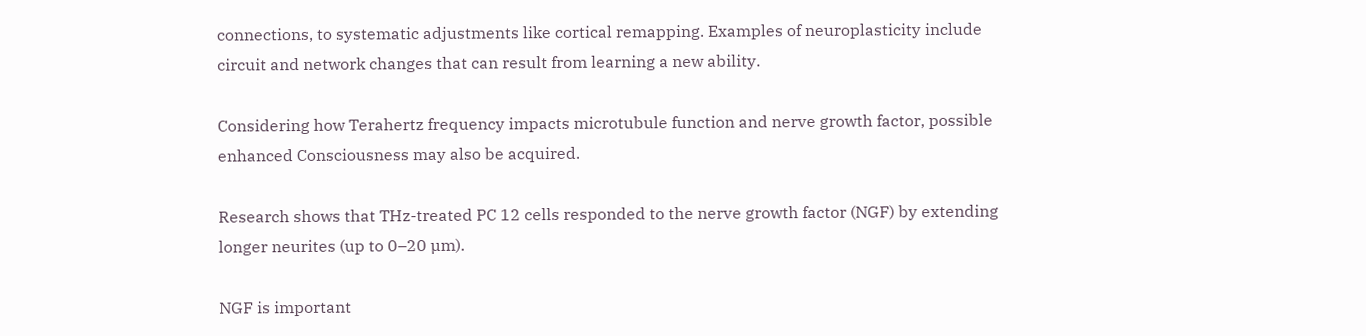connections, to systematic adjustments like cortical remapping. Examples of neuroplasticity include circuit and network changes that can result from learning a new ability.

Considering how Terahertz frequency impacts microtubule function and nerve growth factor, possible enhanced Consciousness may also be acquired.

Research shows that THz-treated PC 12 cells responded to the nerve growth factor (NGF) by extending longer neurites (up to 0–20 µm).

NGF is important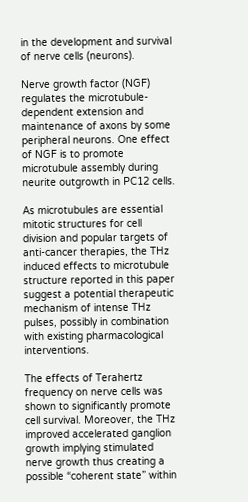in the development and survival of nerve cells (neurons).

Nerve growth factor (NGF) regulates the microtubule-dependent extension and maintenance of axons by some peripheral neurons. One effect of NGF is to promote microtubule assembly during neurite outgrowth in PC12 cells.

As microtubules are essential mitotic structures for cell division and popular targets of anti-cancer therapies, the THz induced effects to microtubule structure reported in this paper suggest a potential therapeutic mechanism of intense THz pulses, possibly in combination with existing pharmacological interventions.

The effects of Terahertz frequency on nerve cells was shown to significantly promote cell survival. Moreover, the THz improved accelerated ganglion growth implying stimulated nerve growth thus creating a possible “coherent state” within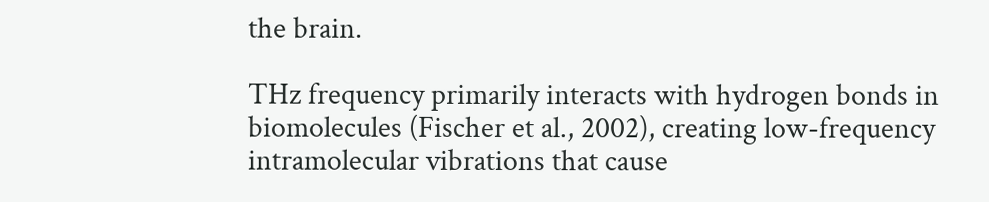the brain.

THz frequency primarily interacts with hydrogen bonds in biomolecules (Fischer et al., 2002), creating low-frequency intramolecular vibrations that cause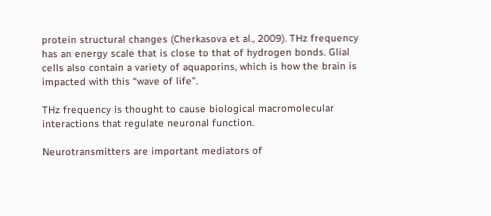protein structural changes (Cherkasova et al., 2009). THz frequency has an energy scale that is close to that of hydrogen bonds. Glial cells also contain a variety of aquaporins, which is how the brain is impacted with this “wave of life”.

THz frequency is thought to cause biological macromolecular interactions that regulate neuronal function.

Neurotransmitters are important mediators of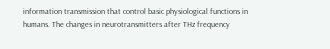information transmission that control basic physiological functions in humans. The changes in neurotransmitters after THz frequency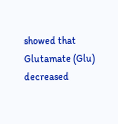showed that Glutamate (Glu) decreased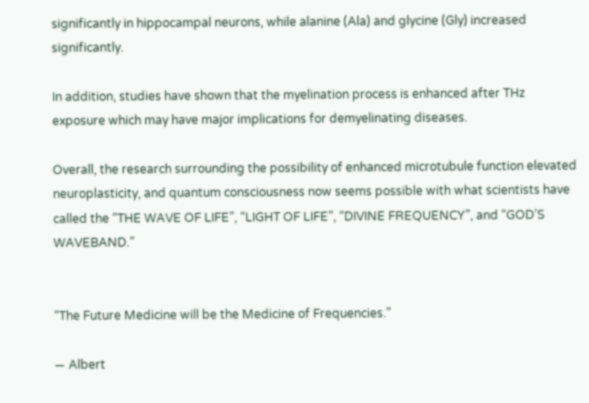significantly in hippocampal neurons, while alanine (Ala) and glycine (Gly) increased significantly.

In addition, studies have shown that the myelination process is enhanced after THz exposure which may have major implications for demyelinating diseases.

Overall, the research surrounding the possibility of enhanced microtubule function elevated neuroplasticity, and quantum consciousness now seems possible with what scientists have called the “THE WAVE OF LIFE”, “LIGHT OF LIFE”, “DIVINE FREQUENCY”, and “GOD’S WAVEBAND.”


“The Future Medicine will be the Medicine of Frequencies.”

― Albert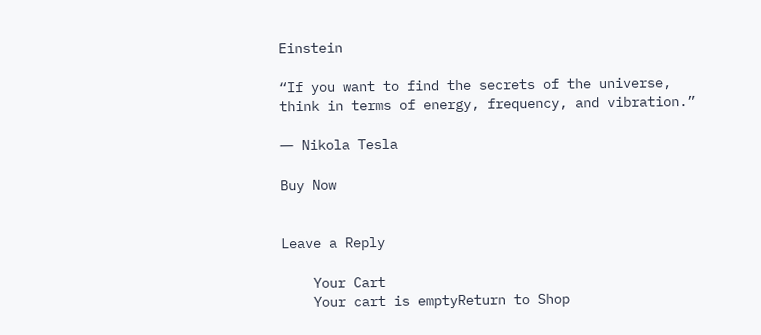Einstein

“If you want to find the secrets of the universe, think in terms of energy, frequency, and vibration.”

― Nikola Tesla

Buy Now


Leave a Reply

    Your Cart
    Your cart is emptyReturn to Shop